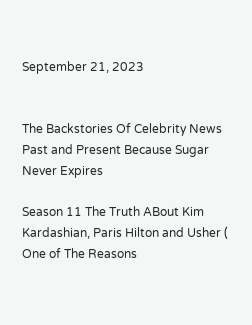September 21, 2023


The Backstories Of Celebrity News Past and Present Because Sugar Never Expires

Season 11 The Truth ABout Kim Kardashian, Paris Hilton and Usher ( One of The Reasons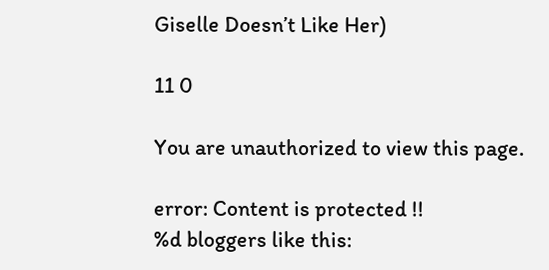Giselle Doesn’t Like Her)

11 0

You are unauthorized to view this page.

error: Content is protected !!
%d bloggers like this: